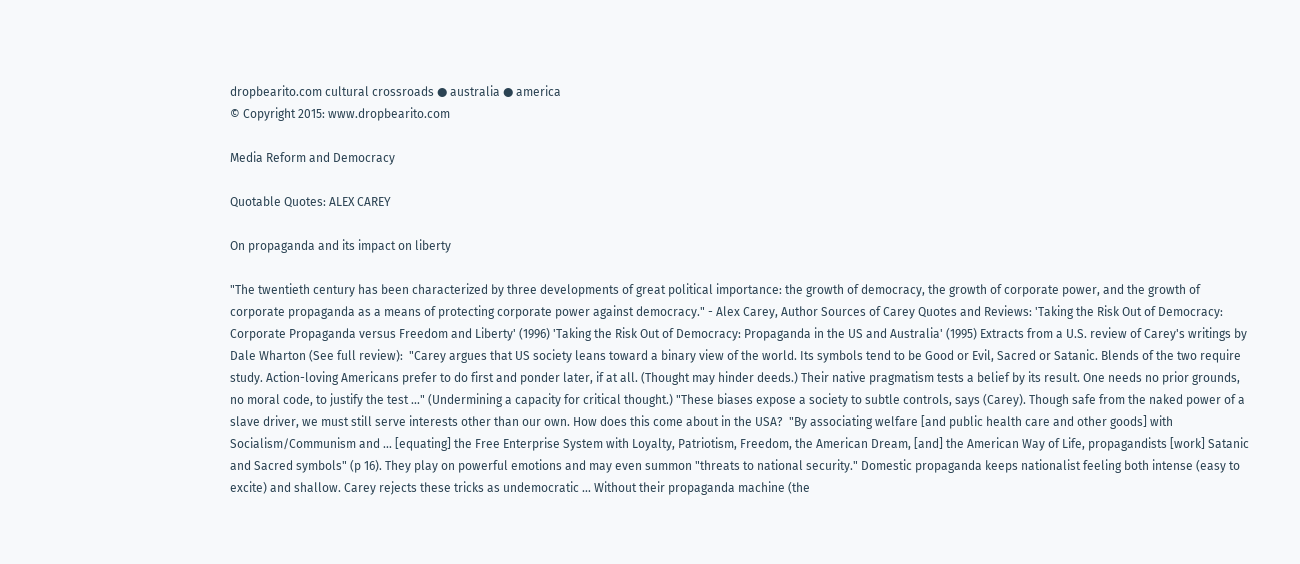dropbearito.com cultural crossroads ● australia ● america
© Copyright 2015: www.dropbearito.com

Media Reform and Democracy

Quotable Quotes: ALEX CAREY

On propaganda and its impact on liberty

"The twentieth century has been characterized by three developments of great political importance: the growth of democracy, the growth of corporate power, and the growth of corporate propaganda as a means of protecting corporate power against democracy." - Alex Carey, Author Sources of Carey Quotes and Reviews: 'Taking the Risk Out of Democracy: Corporate Propaganda versus Freedom and Liberty' (1996) 'Taking the Risk Out of Democracy: Propaganda in the US and Australia' (1995) Extracts from a U.S. review of Carey's writings by Dale Wharton (See full review):  "Carey argues that US society leans toward a binary view of the world. Its symbols tend to be Good or Evil, Sacred or Satanic. Blends of the two require study. Action-loving Americans prefer to do first and ponder later, if at all. (Thought may hinder deeds.) Their native pragmatism tests a belief by its result. One needs no prior grounds, no moral code, to justify the test ..." (Undermining a capacity for critical thought.) "These biases expose a society to subtle controls, says (Carey). Though safe from the naked power of a slave driver, we must still serve interests other than our own. How does this come about in the USA?  "By associating welfare [and public health care and other goods] with Socialism/Communism and ... [equating] the Free Enterprise System with Loyalty, Patriotism, Freedom, the American Dream, [and] the American Way of Life, propagandists [work] Satanic and Sacred symbols" (p 16). They play on powerful emotions and may even summon "threats to national security." Domestic propaganda keeps nationalist feeling both intense (easy to excite) and shallow. Carey rejects these tricks as undemocratic ... Without their propaganda machine (the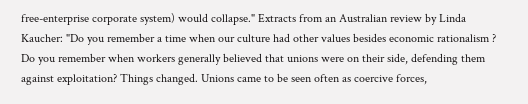free-enterprise corporate system) would collapse." Extracts from an Australian review by Linda Kaucher: "Do you remember a time when our culture had other values besides economic rationalism ?  Do you remember when workers generally believed that unions were on their side, defending them against exploitation? Things changed. Unions came to be seen often as coercive forces,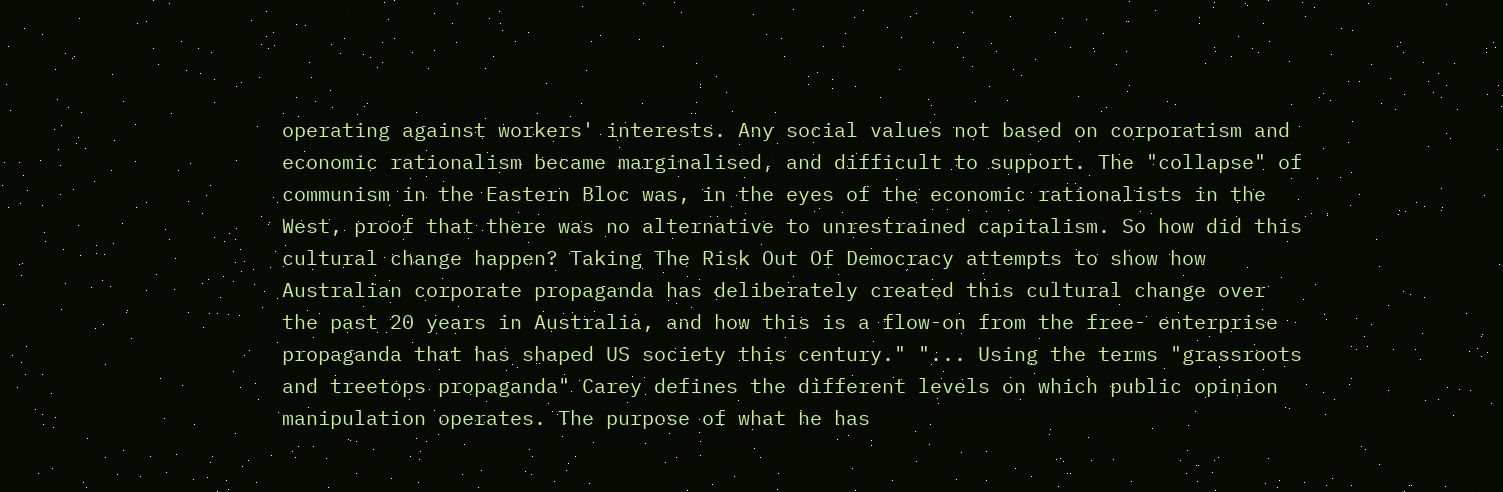operating against workers' interests. Any social values not based on corporatism and economic rationalism became marginalised, and difficult to support. The "collapse" of communism in the Eastern Bloc was, in the eyes of the economic rationalists in the West, proof that there was no alternative to unrestrained capitalism. So how did this cultural change happen? Taking The Risk Out Of Democracy attempts to show how Australian corporate propaganda has deliberately created this cultural change over the past 20 years in Australia, and how this is a flow-on from the free- enterprise propaganda that has shaped US society this century." "... Using the terms "grassroots and treetops propaganda" Carey defines the different levels on which public opinion manipulation operates. The purpose of what he has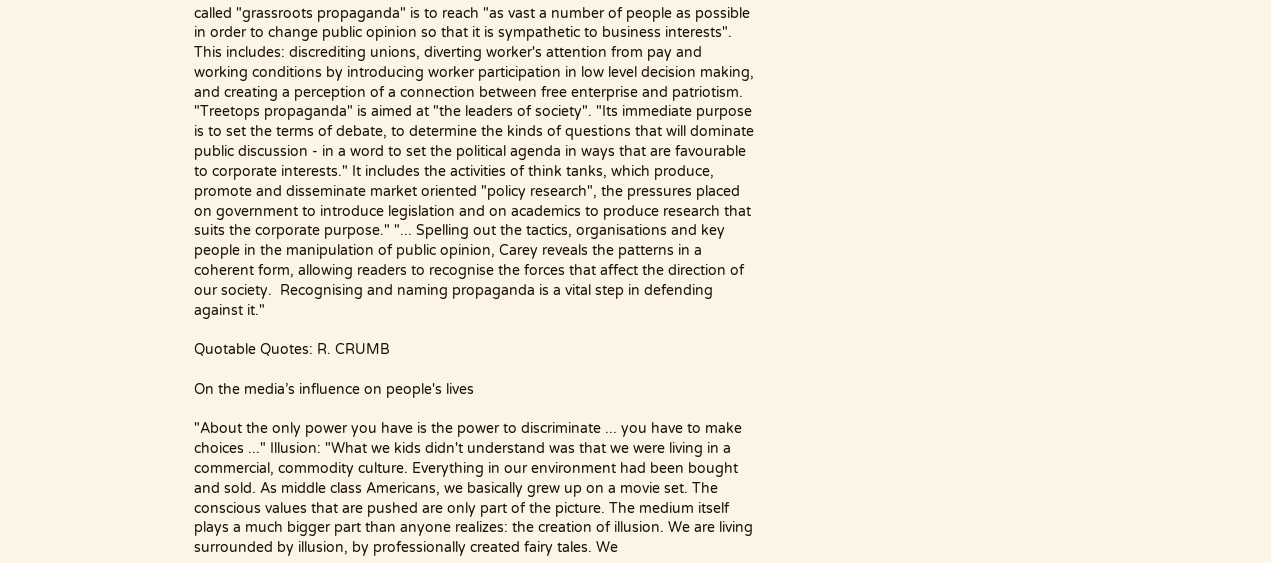called "grassroots propaganda" is to reach "as vast a number of people as possible in order to change public opinion so that it is sympathetic to business interests". This includes: discrediting unions, diverting worker's attention from pay and working conditions by introducing worker participation in low level decision making, and creating a perception of a connection between free enterprise and patriotism. "Treetops propaganda" is aimed at "the leaders of society". "Its immediate purpose is to set the terms of debate, to determine the kinds of questions that will dominate public discussion - in a word to set the political agenda in ways that are favourable to corporate interests." It includes the activities of think tanks, which produce, promote and disseminate market oriented "policy research", the pressures placed on government to introduce legislation and on academics to produce research that suits the corporate purpose." "... Spelling out the tactics, organisations and key people in the manipulation of public opinion, Carey reveals the patterns in a coherent form, allowing readers to recognise the forces that affect the direction of our society.  Recognising and naming propaganda is a vital step in defending against it."

Quotable Quotes: R. CRUMB

On the media’s influence on people's lives

"About the only power you have is the power to discriminate ... you have to make choices ..." Illusion: "What we kids didn't understand was that we were living in a commercial, commodity culture. Everything in our environment had been bought and sold. As middle class Americans, we basically grew up on a movie set. The conscious values that are pushed are only part of the picture. The medium itself plays a much bigger part than anyone realizes: the creation of illusion. We are living surrounded by illusion, by professionally created fairy tales. We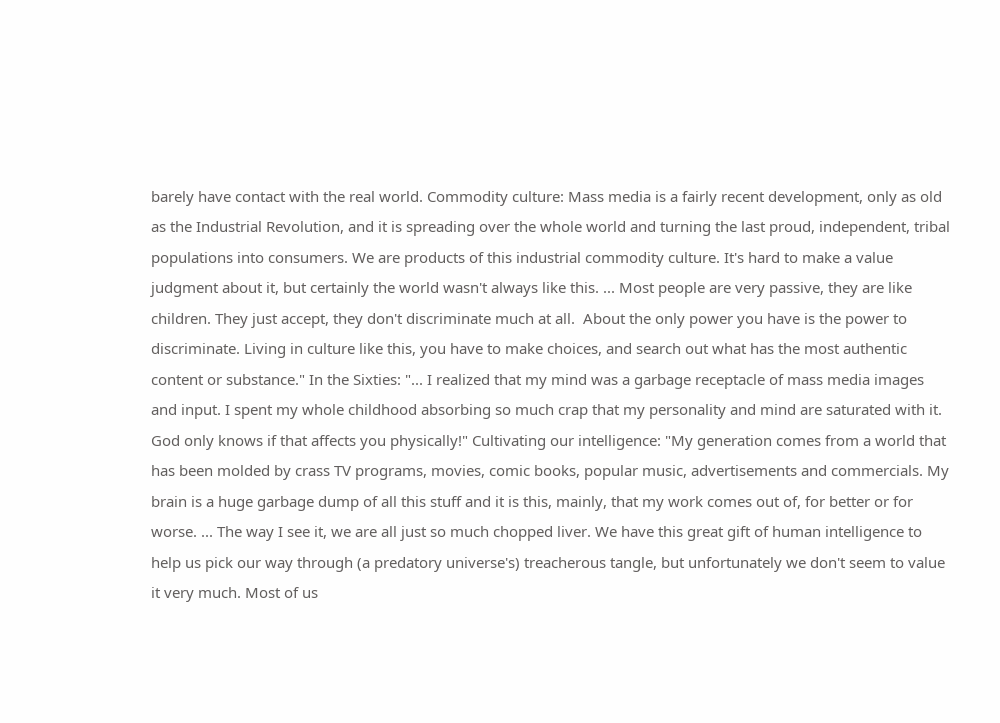barely have contact with the real world. Commodity culture: Mass media is a fairly recent development, only as old as the Industrial Revolution, and it is spreading over the whole world and turning the last proud, independent, tribal populations into consumers. We are products of this industrial commodity culture. It's hard to make a value judgment about it, but certainly the world wasn't always like this. ... Most people are very passive, they are like children. They just accept, they don't discriminate much at all.  About the only power you have is the power to discriminate. Living in culture like this, you have to make choices, and search out what has the most authentic content or substance." In the Sixties: "... I realized that my mind was a garbage receptacle of mass media images and input. I spent my whole childhood absorbing so much crap that my personality and mind are saturated with it. God only knows if that affects you physically!" Cultivating our intelligence: "My generation comes from a world that has been molded by crass TV programs, movies, comic books, popular music, advertisements and commercials. My brain is a huge garbage dump of all this stuff and it is this, mainly, that my work comes out of, for better or for worse. ... The way I see it, we are all just so much chopped liver. We have this great gift of human intelligence to help us pick our way through (a predatory universe's) treacherous tangle, but unfortunately we don't seem to value it very much. Most of us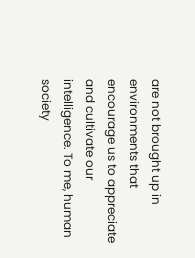are not brought up in environments that encourage us to appreciate and cultivate our intelligence. To me, human society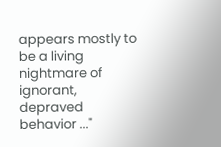appears mostly to be a living nightmare of ignorant, depraved behavior ..."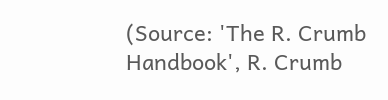(Source: 'The R. Crumb Handbook', R. Crumb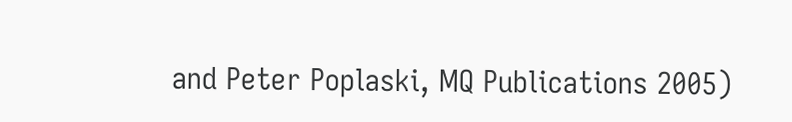and Peter Poplaski, MQ Publications 2005)